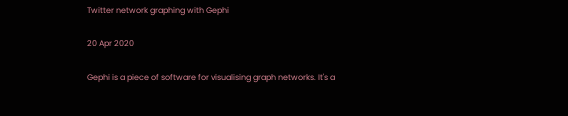Twitter network graphing with Gephi

20 Apr 2020

Gephi is a piece of software for visualising graph networks. It's a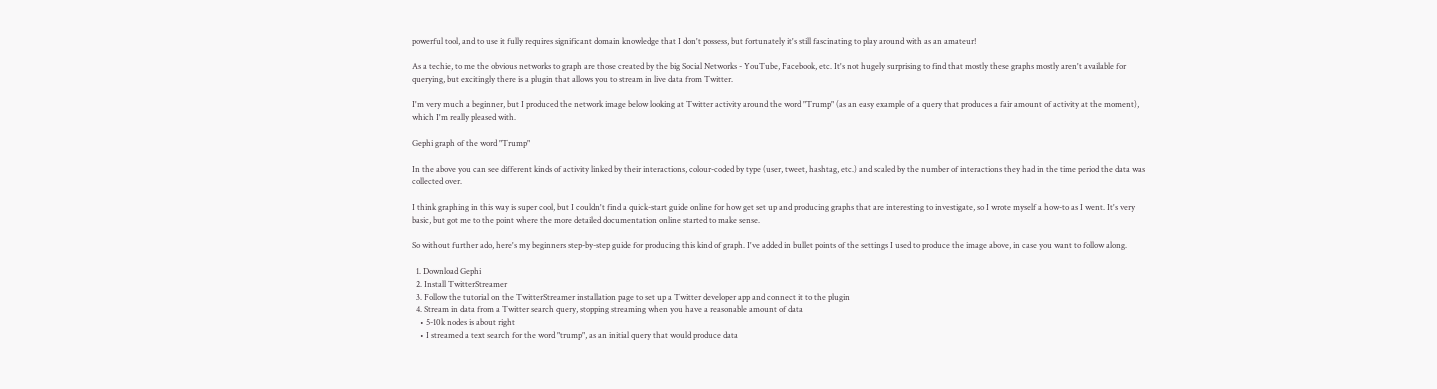powerful tool, and to use it fully requires significant domain knowledge that I don't possess, but fortunately it's still fascinating to play around with as an amateur!

As a techie, to me the obvious networks to graph are those created by the big Social Networks - YouTube, Facebook, etc. It's not hugely surprising to find that mostly these graphs mostly aren't available for querying, but excitingly there is a plugin that allows you to stream in live data from Twitter.

I'm very much a beginner, but I produced the network image below looking at Twitter activity around the word "Trump" (as an easy example of a query that produces a fair amount of activity at the moment), which I'm really pleased with.

Gephi graph of the word "Trump"

In the above you can see different kinds of activity linked by their interactions, colour-coded by type (user, tweet, hashtag, etc.) and scaled by the number of interactions they had in the time period the data was collected over.

I think graphing in this way is super cool, but I couldn't find a quick-start guide online for how get set up and producing graphs that are interesting to investigate, so I wrote myself a how-to as I went. It's very basic, but got me to the point where the more detailed documentation online started to make sense.

So without further ado, here's my beginners step-by-step guide for producing this kind of graph. I've added in bullet points of the settings I used to produce the image above, in case you want to follow along.

  1. Download Gephi
  2. Install TwitterStreamer
  3. Follow the tutorial on the TwitterStreamer installation page to set up a Twitter developer app and connect it to the plugin
  4. Stream in data from a Twitter search query, stopping streaming when you have a reasonable amount of data
    • 5-10k nodes is about right
    • I streamed a text search for the word "trump", as an initial query that would produce data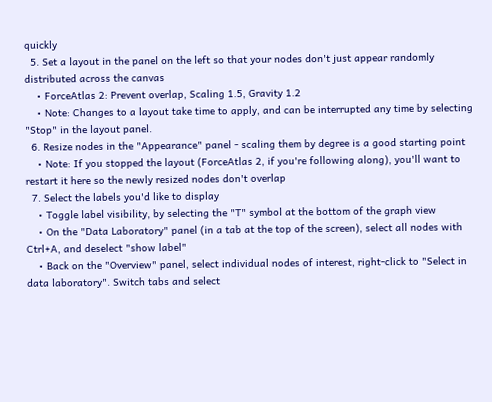quickly
  5. Set a layout in the panel on the left so that your nodes don't just appear randomly distributed across the canvas
    • ForceAtlas 2: Prevent overlap, Scaling 1.5, Gravity 1.2
    • Note: Changes to a layout take time to apply, and can be interrupted any time by selecting "Stop" in the layout panel.
  6. Resize nodes in the "Appearance" panel - scaling them by degree is a good starting point
    • Note: If you stopped the layout (ForceAtlas 2, if you're following along), you'll want to restart it here so the newly resized nodes don't overlap
  7. Select the labels you'd like to display
    • Toggle label visibility, by selecting the "T" symbol at the bottom of the graph view
    • On the "Data Laboratory" panel (in a tab at the top of the screen), select all nodes with Ctrl+A, and deselect "show label"
    • Back on the "Overview" panel, select individual nodes of interest, right-click to "Select in data laboratory". Switch tabs and select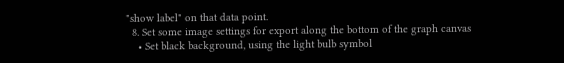"show label" on that data point.
  8. Set some image settings for export along the bottom of the graph canvas
    • Set black background, using the light bulb symbol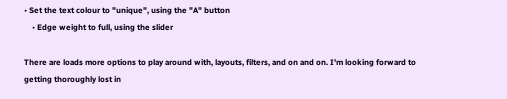• Set the text colour to "unique", using the "A" button
    • Edge weight to full, using the slider

There are loads more options to play around with, layouts, filters, and on and on. I'm looking forward to getting thoroughly lost in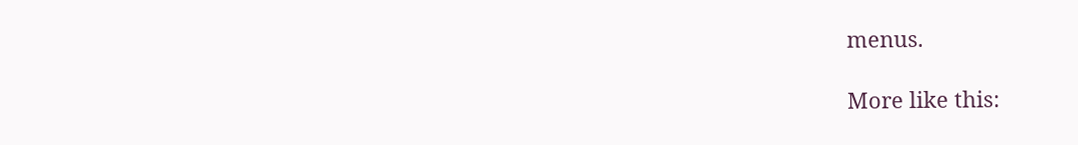menus.

More like this: